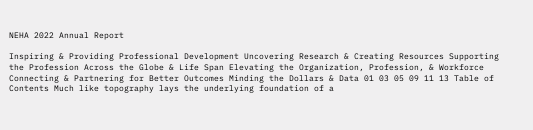NEHA 2022 Annual Report

Inspiring & Providing Professional Development Uncovering Research & Creating Resources Supporting the Profession Across the Globe & Life Span Elevating the Organization, Profession, & Workforce Connecting & Partnering for Better Outcomes Minding the Dollars & Data 01 03 05 09 11 13 Table of Contents Much like topography lays the underlying foundation of a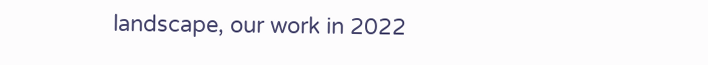landscape, our work in 2022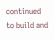continued to build and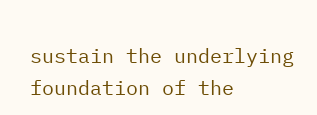sustain the underlying foundation of the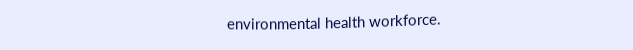environmental health workforce.